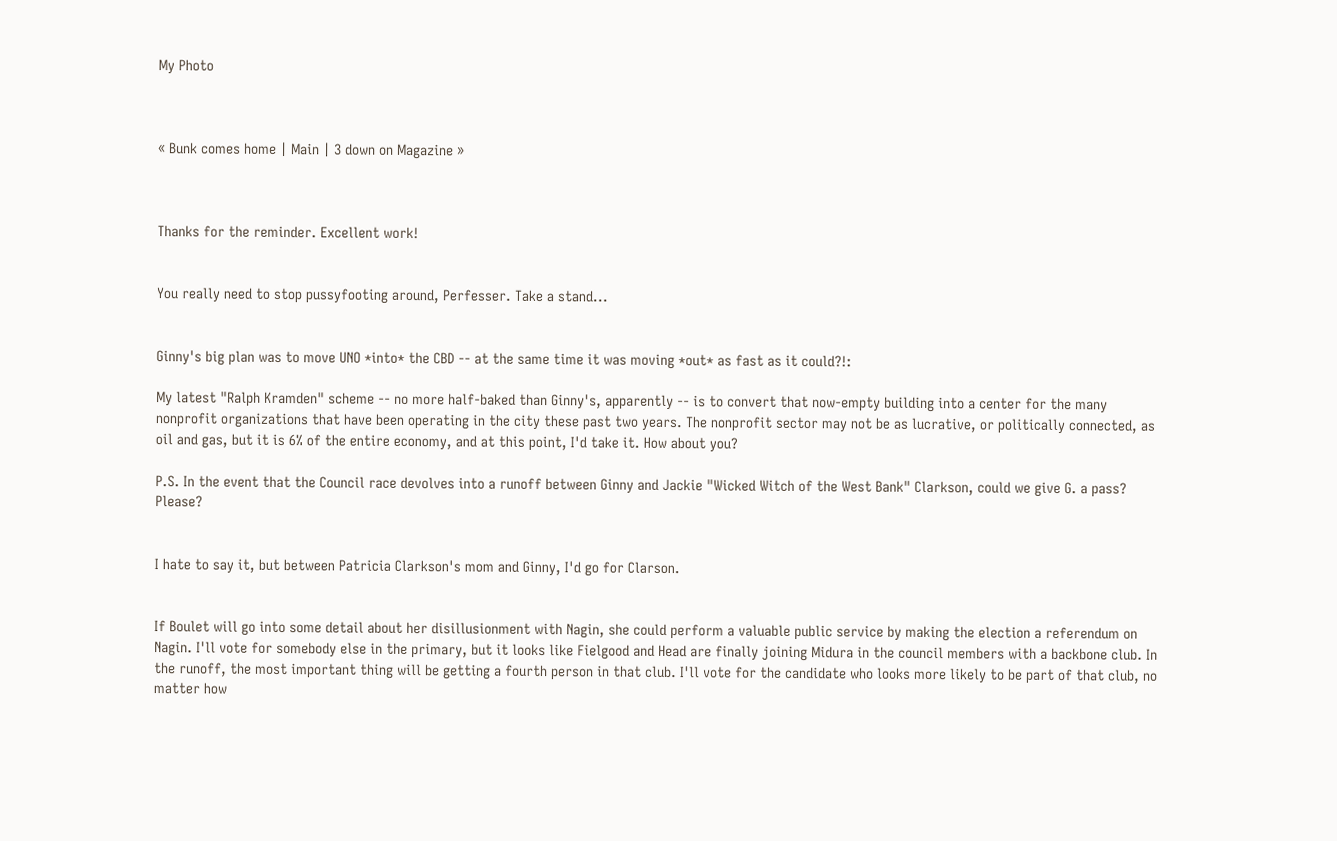My Photo



« Bunk comes home | Main | 3 down on Magazine »



Thanks for the reminder. Excellent work!


You really need to stop pussyfooting around, Perfesser. Take a stand...


Ginny's big plan was to move UNO *into* the CBD -- at the same time it was moving *out* as fast as it could?!:

My latest "Ralph Kramden" scheme -- no more half-baked than Ginny's, apparently -- is to convert that now-empty building into a center for the many nonprofit organizations that have been operating in the city these past two years. The nonprofit sector may not be as lucrative, or politically connected, as oil and gas, but it is 6% of the entire economy, and at this point, I'd take it. How about you?

P.S. In the event that the Council race devolves into a runoff between Ginny and Jackie "Wicked Witch of the West Bank" Clarkson, could we give G. a pass? Please?


I hate to say it, but between Patricia Clarkson's mom and Ginny, I'd go for Clarson.


If Boulet will go into some detail about her disillusionment with Nagin, she could perform a valuable public service by making the election a referendum on Nagin. I'll vote for somebody else in the primary, but it looks like Fielgood and Head are finally joining Midura in the council members with a backbone club. In the runoff, the most important thing will be getting a fourth person in that club. I'll vote for the candidate who looks more likely to be part of that club, no matter how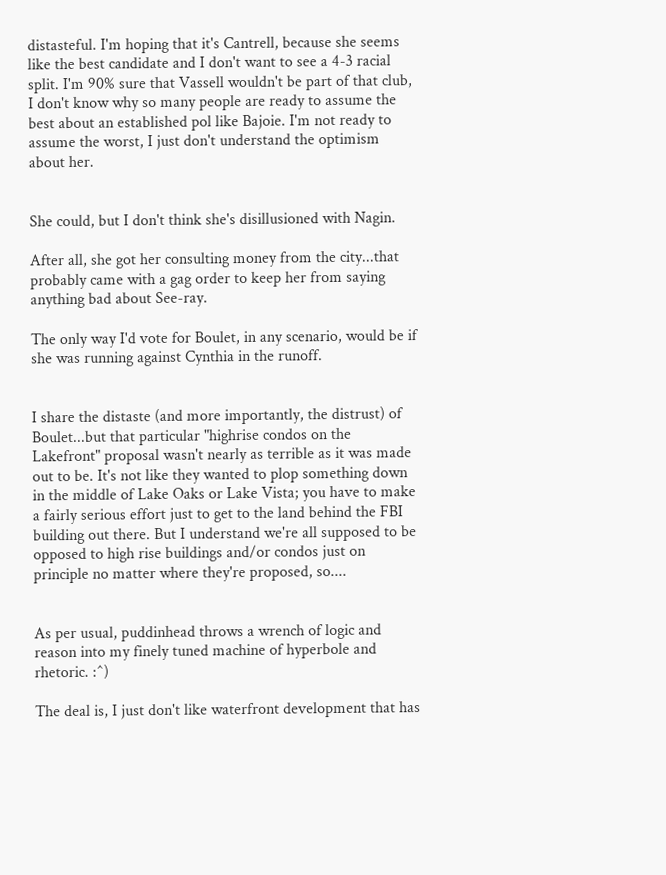distasteful. I'm hoping that it's Cantrell, because she seems like the best candidate and I don't want to see a 4-3 racial split. I'm 90% sure that Vassell wouldn't be part of that club, I don't know why so many people are ready to assume the best about an established pol like Bajoie. I'm not ready to assume the worst, I just don't understand the optimism about her.


She could, but I don't think she's disillusioned with Nagin.

After all, she got her consulting money from the city...that probably came with a gag order to keep her from saying anything bad about See-ray.

The only way I'd vote for Boulet, in any scenario, would be if she was running against Cynthia in the runoff.


I share the distaste (and more importantly, the distrust) of Boulet...but that particular "highrise condos on the Lakefront" proposal wasn't nearly as terrible as it was made out to be. It's not like they wanted to plop something down in the middle of Lake Oaks or Lake Vista; you have to make a fairly serious effort just to get to the land behind the FBI building out there. But I understand we're all supposed to be opposed to high rise buildings and/or condos just on principle no matter where they're proposed, so....


As per usual, puddinhead throws a wrench of logic and reason into my finely tuned machine of hyperbole and rhetoric. :^)

The deal is, I just don't like waterfront development that has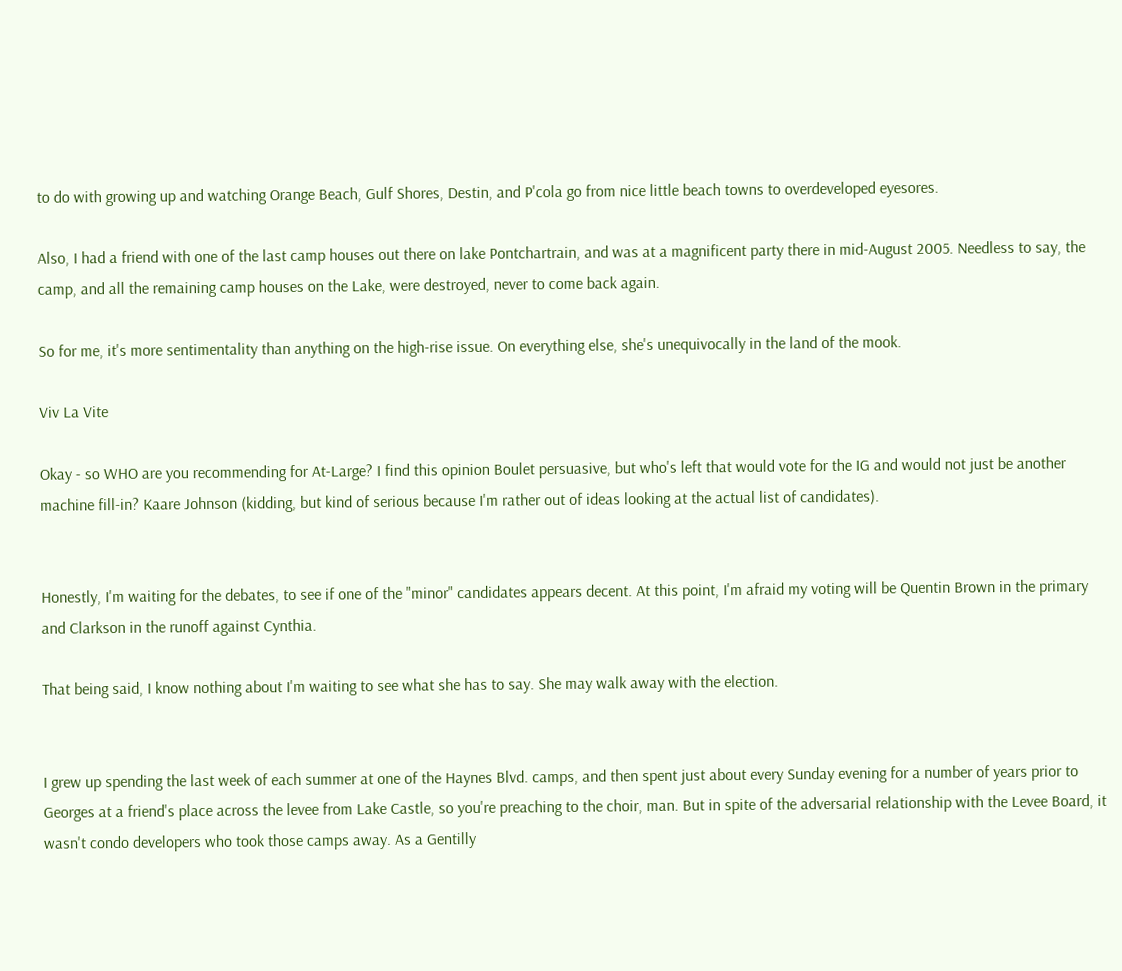to do with growing up and watching Orange Beach, Gulf Shores, Destin, and P'cola go from nice little beach towns to overdeveloped eyesores.

Also, I had a friend with one of the last camp houses out there on lake Pontchartrain, and was at a magnificent party there in mid-August 2005. Needless to say, the camp, and all the remaining camp houses on the Lake, were destroyed, never to come back again.

So for me, it's more sentimentality than anything on the high-rise issue. On everything else, she's unequivocally in the land of the mook.

Viv La Vite

Okay - so WHO are you recommending for At-Large? I find this opinion Boulet persuasive, but who's left that would vote for the IG and would not just be another machine fill-in? Kaare Johnson (kidding, but kind of serious because I'm rather out of ideas looking at the actual list of candidates).


Honestly, I'm waiting for the debates, to see if one of the "minor" candidates appears decent. At this point, I'm afraid my voting will be Quentin Brown in the primary and Clarkson in the runoff against Cynthia.

That being said, I know nothing about I'm waiting to see what she has to say. She may walk away with the election.


I grew up spending the last week of each summer at one of the Haynes Blvd. camps, and then spent just about every Sunday evening for a number of years prior to Georges at a friend's place across the levee from Lake Castle, so you're preaching to the choir, man. But in spite of the adversarial relationship with the Levee Board, it wasn't condo developers who took those camps away. As a Gentilly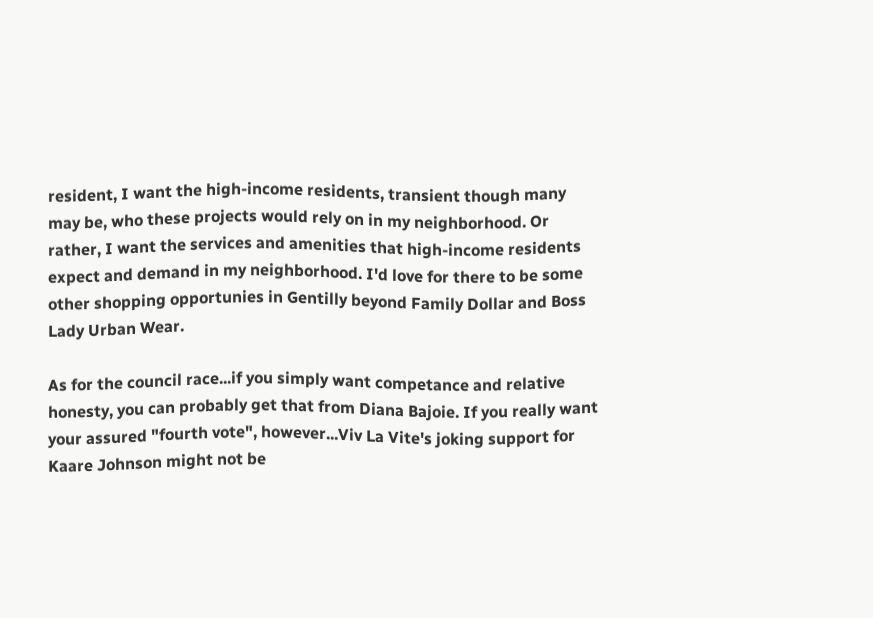resident, I want the high-income residents, transient though many may be, who these projects would rely on in my neighborhood. Or rather, I want the services and amenities that high-income residents expect and demand in my neighborhood. I'd love for there to be some other shopping opportunies in Gentilly beyond Family Dollar and Boss Lady Urban Wear.

As for the council race...if you simply want competance and relative honesty, you can probably get that from Diana Bajoie. If you really want your assured "fourth vote", however...Viv La Vite's joking support for Kaare Johnson might not be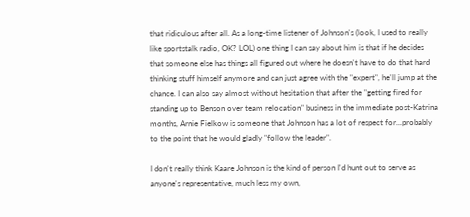that ridiculous after all. As a long-time listener of Johnson's (look, I used to really like sportstalk radio, OK? LOL) one thing I can say about him is that if he decides that someone else has things all figured out where he doesn't have to do that hard thinking stuff himself anymore and can just agree with the "expert", he'll jump at the chance. I can also say almost without hesitation that after the "getting fired for standing up to Benson over team relocation" business in the immediate post-Katrina months, Arnie Fielkow is someone that Johnson has a lot of respect for...probably to the point that he would gladly "follow the leader".

I don't really think Kaare Johnson is the kind of person I'd hunt out to serve as anyone's representative, much less my own,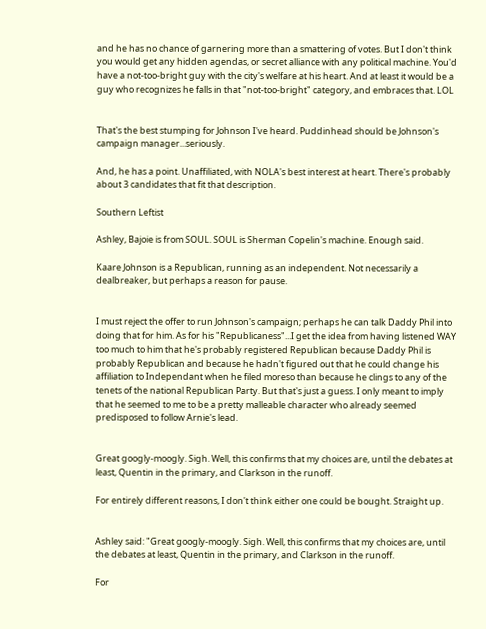and he has no chance of garnering more than a smattering of votes. But I don't think you would get any hidden agendas, or secret alliance with any political machine. You'd have a not-too-bright guy with the city's welfare at his heart. And at least it would be a guy who recognizes he falls in that "not-too-bright" category, and embraces that. LOL


That's the best stumping for Johnson I've heard. Puddinhead should be Johnson's campaign manager...seriously.

And, he has a point. Unaffiliated, with NOLA's best interest at heart. There's probably about 3 candidates that fit that description.

Southern Leftist

Ashley, Bajoie is from SOUL. SOUL is Sherman Copelin's machine. Enough said.

Kaare Johnson is a Republican, running as an independent. Not necessarily a dealbreaker, but perhaps a reason for pause.


I must reject the offer to run Johnson's campaign; perhaps he can talk Daddy Phil into doing that for him. As for his "Republicaness"...I get the idea from having listened WAY too much to him that he's probably registered Republican because Daddy Phil is probably Republican and because he hadn't figured out that he could change his affiliation to Independant when he filed moreso than because he clings to any of the tenets of the national Republican Party. But that's just a guess. I only meant to imply that he seemed to me to be a pretty malleable character who already seemed predisposed to follow Arnie's lead.


Great googly-moogly. Sigh. Well, this confirms that my choices are, until the debates at least, Quentin in the primary, and Clarkson in the runoff.

For entirely different reasons, I don't think either one could be bought. Straight up.


Ashley said: "Great googly-moogly. Sigh. Well, this confirms that my choices are, until the debates at least, Quentin in the primary, and Clarkson in the runoff.

For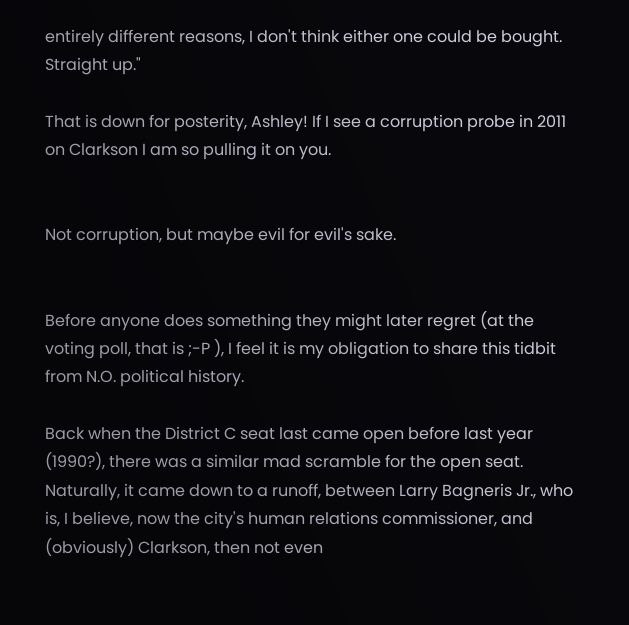entirely different reasons, I don't think either one could be bought. Straight up."

That is down for posterity, Ashley! If I see a corruption probe in 2011 on Clarkson I am so pulling it on you.


Not corruption, but maybe evil for evil's sake.


Before anyone does something they might later regret (at the voting poll, that is ;-P ), I feel it is my obligation to share this tidbit from N.O. political history.

Back when the District C seat last came open before last year (1990?), there was a similar mad scramble for the open seat. Naturally, it came down to a runoff, between Larry Bagneris Jr., who is, I believe, now the city's human relations commissioner, and (obviously) Clarkson, then not even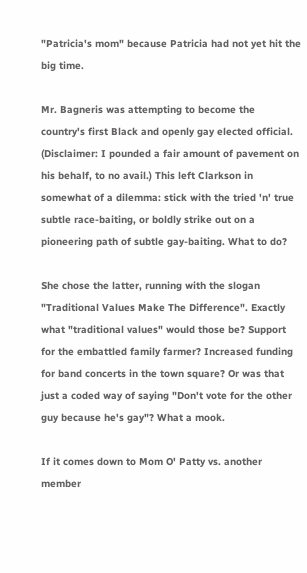"Patricia's mom" because Patricia had not yet hit the big time.

Mr. Bagneris was attempting to become the country's first Black and openly gay elected official. (Disclaimer: I pounded a fair amount of pavement on his behalf, to no avail.) This left Clarkson in somewhat of a dilemma: stick with the tried 'n' true subtle race-baiting, or boldly strike out on a pioneering path of subtle gay-baiting. What to do?

She chose the latter, running with the slogan "Traditional Values Make The Difference". Exactly what "traditional values" would those be? Support for the embattled family farmer? Increased funding for band concerts in the town square? Or was that just a coded way of saying "Don't vote for the other guy because he's gay"? What a mook.

If it comes down to Mom O' Patty vs. another member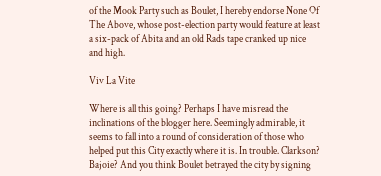of the Mook Party such as Boulet, I hereby endorse None Of The Above, whose post-election party would feature at least a six-pack of Abita and an old Rads tape cranked up nice and high.

Viv La Vite

Where is all this going? Perhaps I have misread the inclinations of the blogger here. Seemingly admirable, it seems to fall into a round of consideration of those who helped put this City exactly where it is. In trouble. Clarkson? Bajoie? And you think Boulet betrayed the city by signing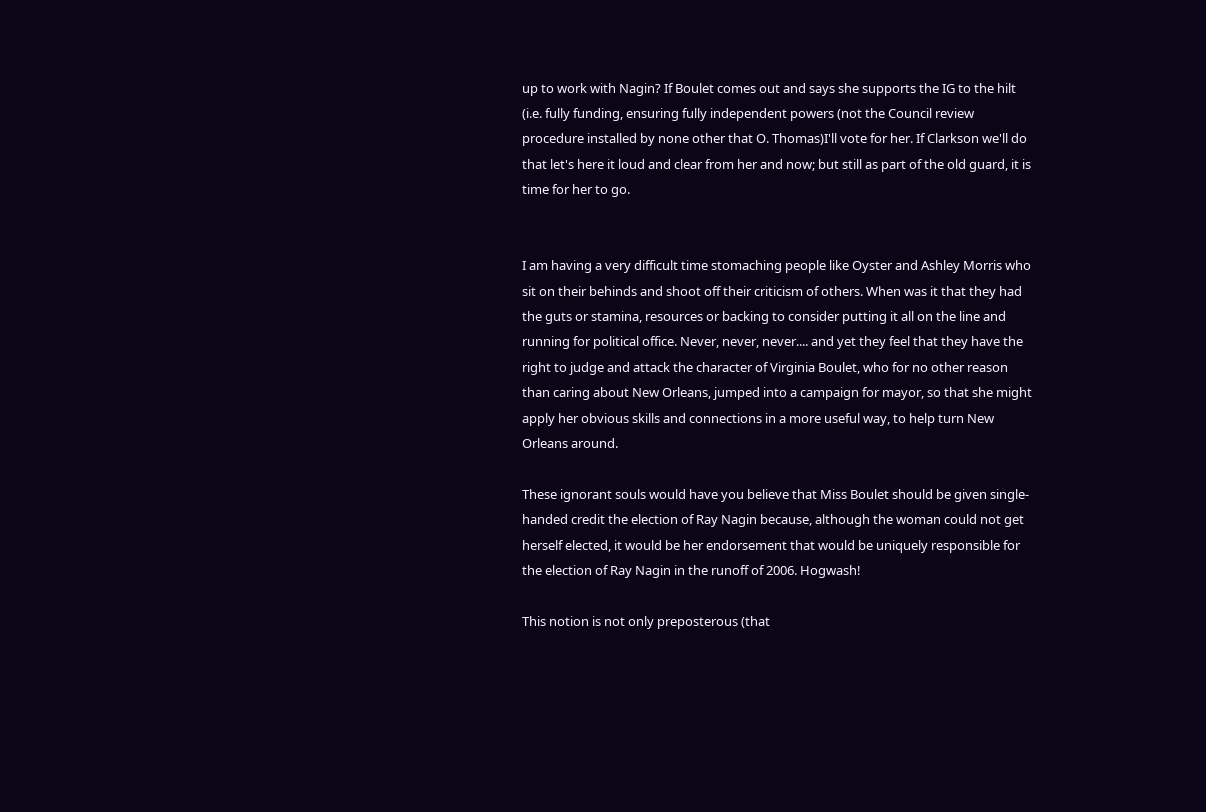up to work with Nagin? If Boulet comes out and says she supports the IG to the hilt (i.e. fully funding, ensuring fully independent powers (not the Council review procedure installed by none other that O. Thomas)I'll vote for her. If Clarkson we'll do that let's here it loud and clear from her and now; but still as part of the old guard, it is time for her to go.


I am having a very difficult time stomaching people like Oyster and Ashley Morris who sit on their behinds and shoot off their criticism of others. When was it that they had the guts or stamina, resources or backing to consider putting it all on the line and running for political office. Never, never, never.... and yet they feel that they have the right to judge and attack the character of Virginia Boulet, who for no other reason than caring about New Orleans, jumped into a campaign for mayor, so that she might apply her obvious skills and connections in a more useful way, to help turn New Orleans around.

These ignorant souls would have you believe that Miss Boulet should be given single-handed credit the election of Ray Nagin because, although the woman could not get herself elected, it would be her endorsement that would be uniquely responsible for the election of Ray Nagin in the runoff of 2006. Hogwash!

This notion is not only preposterous (that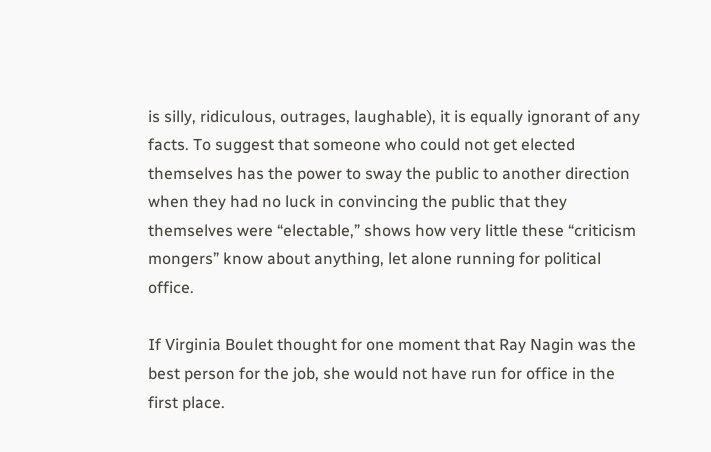is silly, ridiculous, outrages, laughable), it is equally ignorant of any facts. To suggest that someone who could not get elected themselves has the power to sway the public to another direction when they had no luck in convincing the public that they themselves were “electable,” shows how very little these “criticism mongers” know about anything, let alone running for political office.

If Virginia Boulet thought for one moment that Ray Nagin was the best person for the job, she would not have run for office in the first place.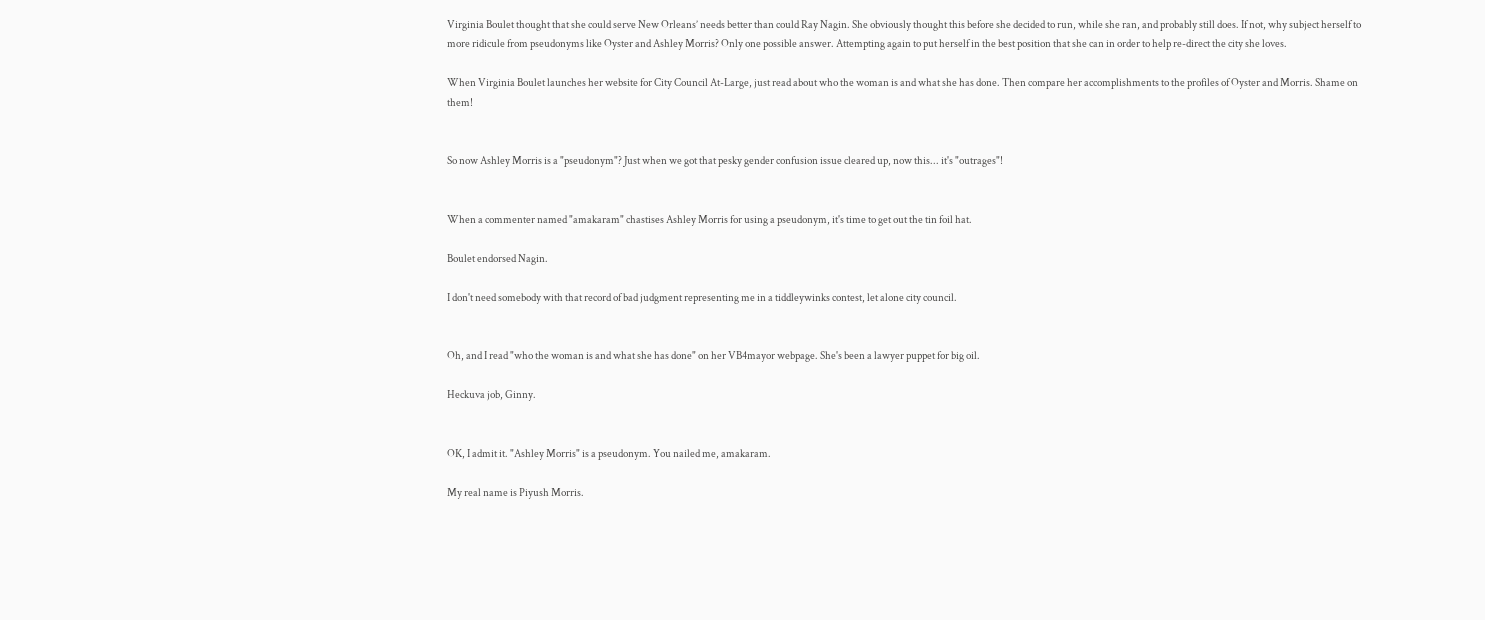Virginia Boulet thought that she could serve New Orleans’ needs better than could Ray Nagin. She obviously thought this before she decided to run, while she ran, and probably still does. If not, why subject herself to more ridicule from pseudonyms like Oyster and Ashley Morris? Only one possible answer. Attempting again to put herself in the best position that she can in order to help re-direct the city she loves.

When Virginia Boulet launches her website for City Council At-Large, just read about who the woman is and what she has done. Then compare her accomplishments to the profiles of Oyster and Morris. Shame on them!


So now Ashley Morris is a "pseudonym"? Just when we got that pesky gender confusion issue cleared up, now this... it's "outrages"!


When a commenter named "amakaram" chastises Ashley Morris for using a pseudonym, it's time to get out the tin foil hat.

Boulet endorsed Nagin.

I don't need somebody with that record of bad judgment representing me in a tiddleywinks contest, let alone city council.


Oh, and I read "who the woman is and what she has done" on her VB4mayor webpage. She's been a lawyer puppet for big oil.

Heckuva job, Ginny.


OK, I admit it. "Ashley Morris" is a pseudonym. You nailed me, amakaram.

My real name is Piyush Morris.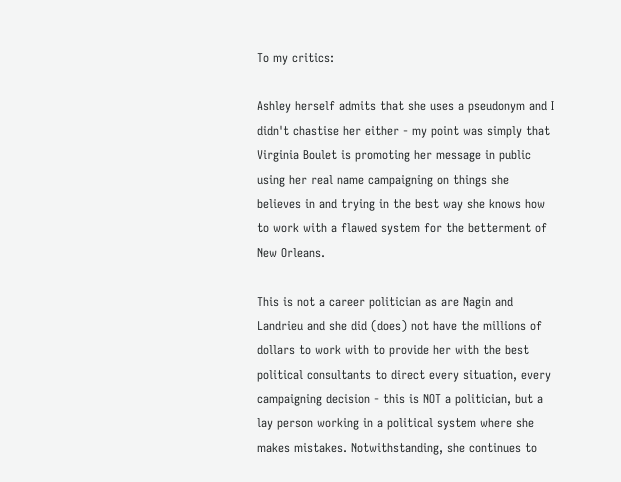To my critics:

Ashley herself admits that she uses a pseudonym and I didn't chastise her either - my point was simply that Virginia Boulet is promoting her message in public using her real name campaigning on things she believes in and trying in the best way she knows how to work with a flawed system for the betterment of New Orleans.

This is not a career politician as are Nagin and Landrieu and she did (does) not have the millions of dollars to work with to provide her with the best political consultants to direct every situation, every campaigning decision - this is NOT a politician, but a lay person working in a political system where she makes mistakes. Notwithstanding, she continues to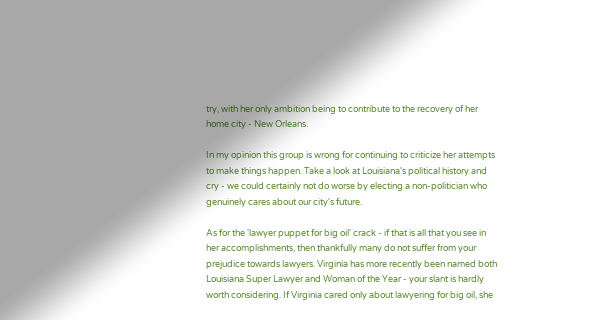try, with her only ambition being to contribute to the recovery of her home city - New Orleans.

In my opinion this group is wrong for continuing to criticize her attempts to make things happen. Take a look at Louisiana's political history and cry - we could certainly not do worse by electing a non-politician who genuinely cares about our city's future.

As for the 'lawyer puppet for big oil' crack - if that is all that you see in her accomplishments, then thankfully many do not suffer from your prejudice towards lawyers. Virginia has more recently been named both Louisiana Super Lawyer and Woman of the Year - your slant is hardly worth considering. If Virginia cared only about lawyering for big oil, she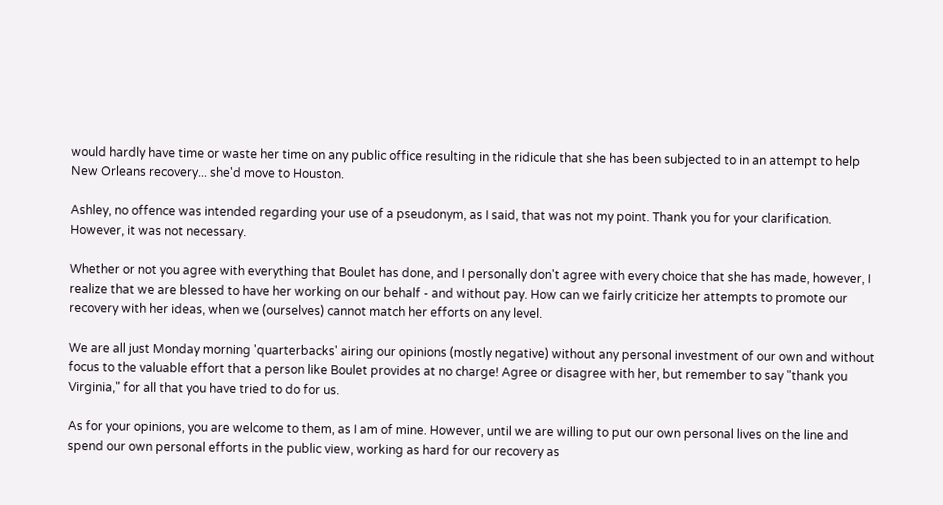would hardly have time or waste her time on any public office resulting in the ridicule that she has been subjected to in an attempt to help New Orleans recovery... she'd move to Houston.

Ashley, no offence was intended regarding your use of a pseudonym, as I said, that was not my point. Thank you for your clarification. However, it was not necessary.

Whether or not you agree with everything that Boulet has done, and I personally don't agree with every choice that she has made, however, I realize that we are blessed to have her working on our behalf - and without pay. How can we fairly criticize her attempts to promote our recovery with her ideas, when we (ourselves) cannot match her efforts on any level.

We are all just Monday morning 'quarterbacks' airing our opinions (mostly negative) without any personal investment of our own and without focus to the valuable effort that a person like Boulet provides at no charge! Agree or disagree with her, but remember to say "thank you Virginia," for all that you have tried to do for us.

As for your opinions, you are welcome to them, as I am of mine. However, until we are willing to put our own personal lives on the line and spend our own personal efforts in the public view, working as hard for our recovery as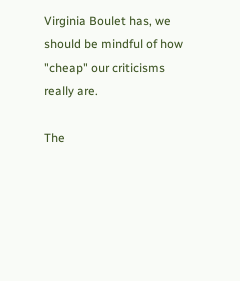Virginia Boulet has, we should be mindful of how "cheap" our criticisms really are.

The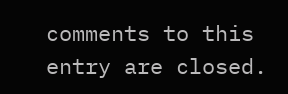comments to this entry are closed.